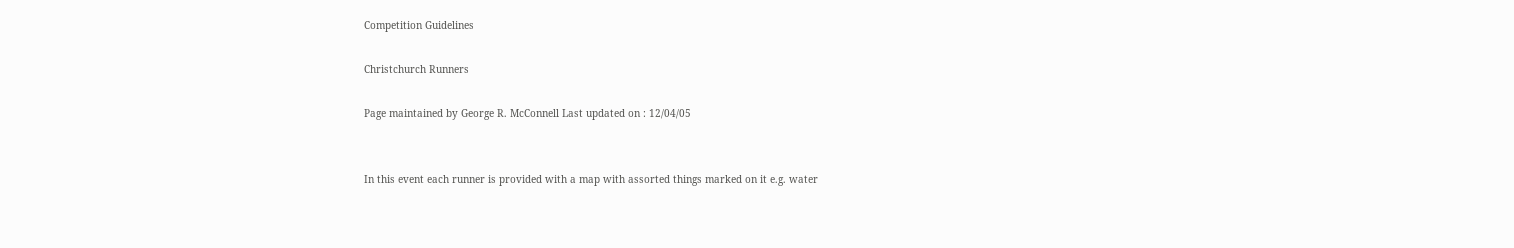Competition Guidelines

Christchurch Runners

Page maintained by George R. McConnell Last updated on : 12/04/05


In this event each runner is provided with a map with assorted things marked on it e.g. water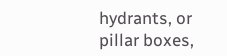hydrants, or pillar boxes,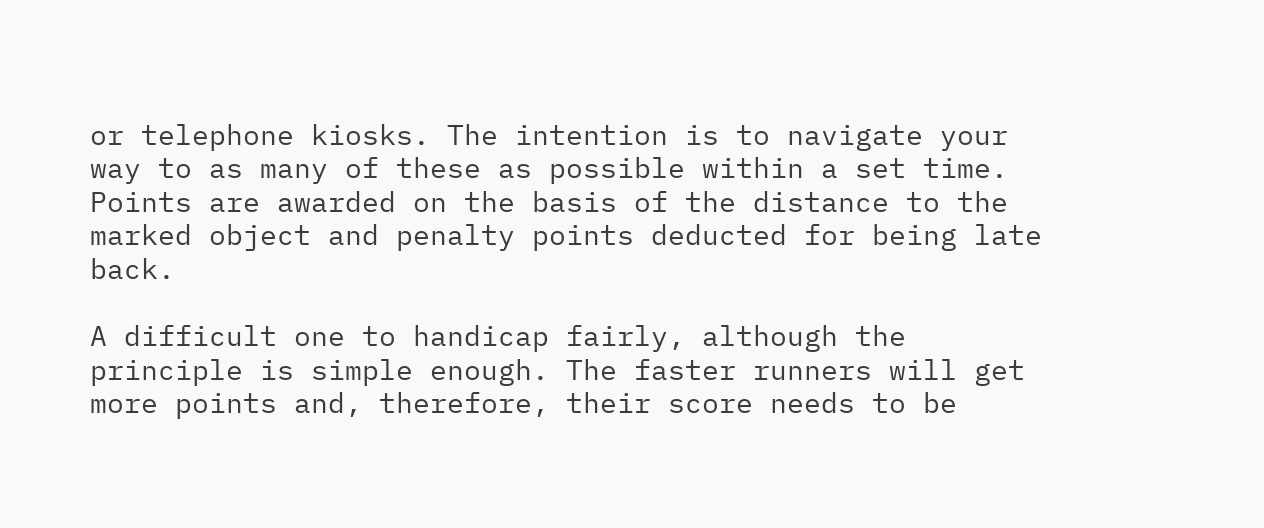or telephone kiosks. The intention is to navigate your way to as many of these as possible within a set time. Points are awarded on the basis of the distance to the marked object and penalty points deducted for being late back.

A difficult one to handicap fairly, although the principle is simple enough. The faster runners will get more points and, therefore, their score needs to be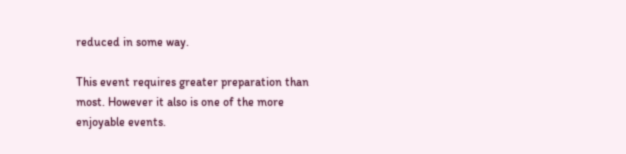reduced in some way.

This event requires greater preparation than most. However it also is one of the more enjoyable events.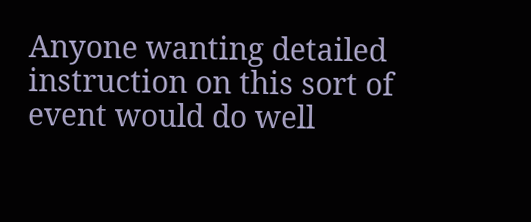Anyone wanting detailed instruction on this sort of event would do well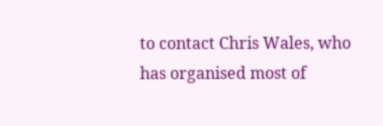to contact Chris Wales, who has organised most of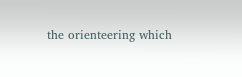the orienteering which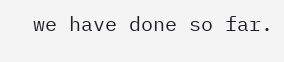we have done so far.